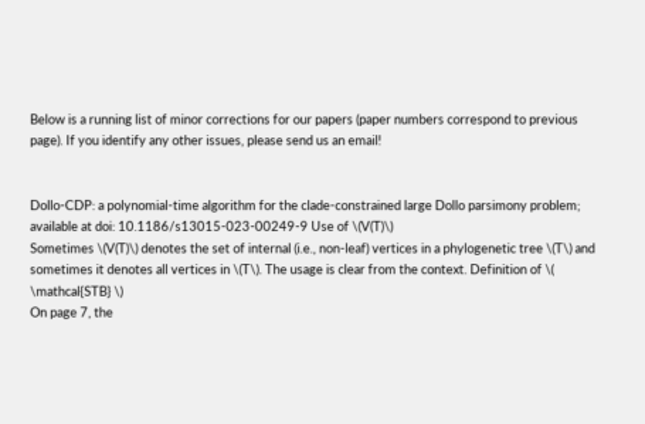Below is a running list of minor corrections for our papers (paper numbers correspond to previous page). If you identify any other issues, please send us an email!


Dollo-CDP: a polynomial-time algorithm for the clade-constrained large Dollo parsimony problem; available at doi: 10.1186/s13015-023-00249-9 Use of \(V(T)\)
Sometimes \(V(T)\) denotes the set of internal (i.e., non-leaf) vertices in a phylogenetic tree \(T\) and sometimes it denotes all vertices in \(T\). The usage is clear from the context. Definition of \( \mathcal{STB} \)
On page 7, the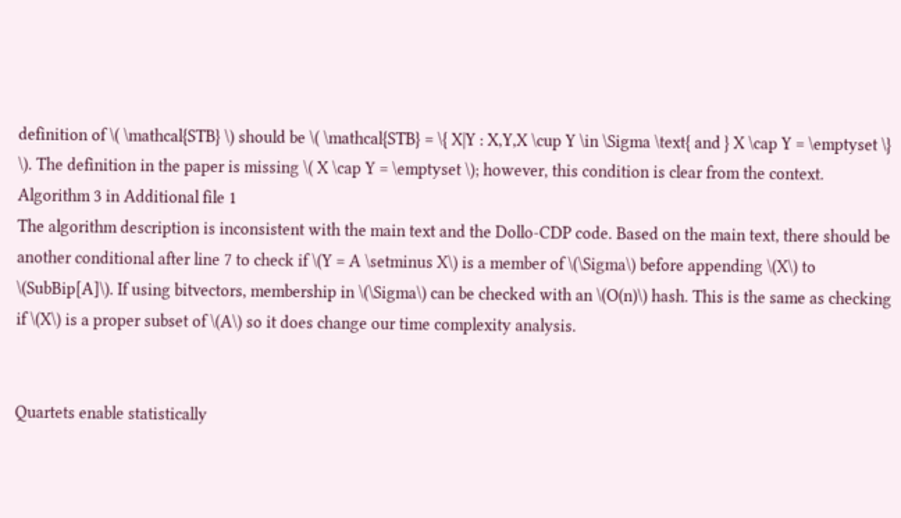definition of \( \mathcal{STB} \) should be \( \mathcal{STB} = \{ X|Y : X,Y,X \cup Y \in \Sigma \text{ and } X \cap Y = \emptyset \} \). The definition in the paper is missing \( X \cap Y = \emptyset \); however, this condition is clear from the context. Algorithm 3 in Additional file 1
The algorithm description is inconsistent with the main text and the Dollo-CDP code. Based on the main text, there should be another conditional after line 7 to check if \(Y = A \setminus X\) is a member of \(\Sigma\) before appending \(X\) to \(SubBip[A]\). If using bitvectors, membership in \(\Sigma\) can be checked with an \(O(n)\) hash. This is the same as checking if \(X\) is a proper subset of \(A\) so it does change our time complexity analysis.


Quartets enable statistically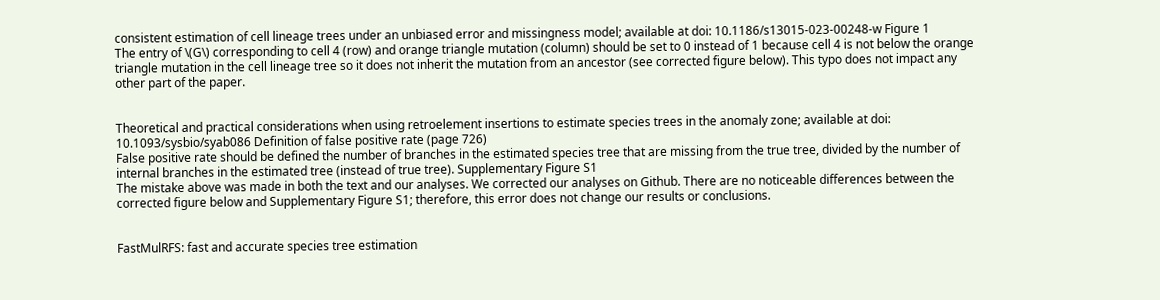consistent estimation of cell lineage trees under an unbiased error and missingness model; available at doi: 10.1186/s13015-023-00248-w Figure 1
The entry of \(G\) corresponding to cell 4 (row) and orange triangle mutation (column) should be set to 0 instead of 1 because cell 4 is not below the orange triangle mutation in the cell lineage tree so it does not inherit the mutation from an ancestor (see corrected figure below). This typo does not impact any other part of the paper.


Theoretical and practical considerations when using retroelement insertions to estimate species trees in the anomaly zone; available at doi: 10.1093/sysbio/syab086 Definition of false positive rate (page 726)
False positive rate should be defined the number of branches in the estimated species tree that are missing from the true tree, divided by the number of internal branches in the estimated tree (instead of true tree). Supplementary Figure S1
The mistake above was made in both the text and our analyses. We corrected our analyses on Github. There are no noticeable differences between the corrected figure below and Supplementary Figure S1; therefore, this error does not change our results or conclusions.


FastMulRFS: fast and accurate species tree estimation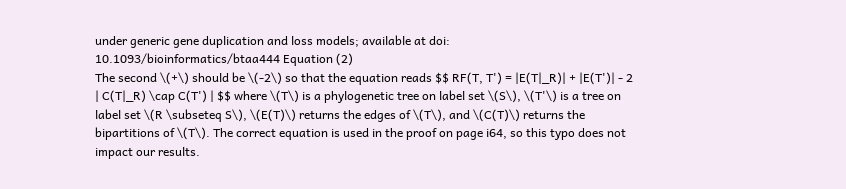under generic gene duplication and loss models; available at doi: 10.1093/bioinformatics/btaa444 Equation (2)
The second \(+\) should be \(-2\) so that the equation reads $$ RF(T, T') = |E(T|_R)| + |E(T')| - 2 | C(T|_R) \cap C(T') | $$ where \(T\) is a phylogenetic tree on label set \(S\), \(T'\) is a tree on label set \(R \subseteq S\), \(E(T)\) returns the edges of \(T\), and \(C(T)\) returns the bipartitions of \(T\). The correct equation is used in the proof on page i64, so this typo does not impact our results.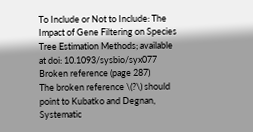To Include or Not to Include: The Impact of Gene Filtering on Species Tree Estimation Methods; available at doi: 10.1093/sysbio/syx077 Broken reference (page 287)
The broken reference \(?\) should point to Kubatko and Degnan, Systematic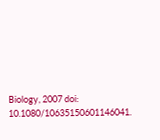Biology, 2007 doi: 10.1080/10635150601146041.